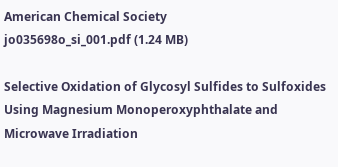American Chemical Society
jo035698o_si_001.pdf (1.24 MB)

Selective Oxidation of Glycosyl Sulfides to Sulfoxides Using Magnesium Monoperoxyphthalate and Microwave Irradiation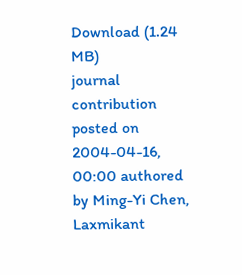Download (1.24 MB)
journal contribution
posted on 2004-04-16, 00:00 authored by Ming-Yi Chen, Laxmikant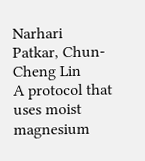Narhari Patkar, Chun-Cheng Lin
A protocol that uses moist magnesium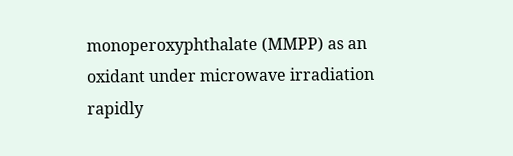monoperoxyphthalate (MMPP) as an oxidant under microwave irradiation rapidly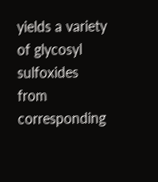yields a variety of glycosyl sulfoxides from corresponding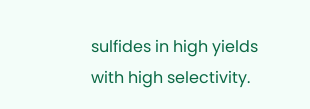sulfides in high yields with high selectivity.